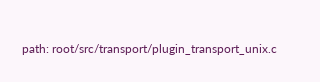path: root/src/transport/plugin_transport_unix.c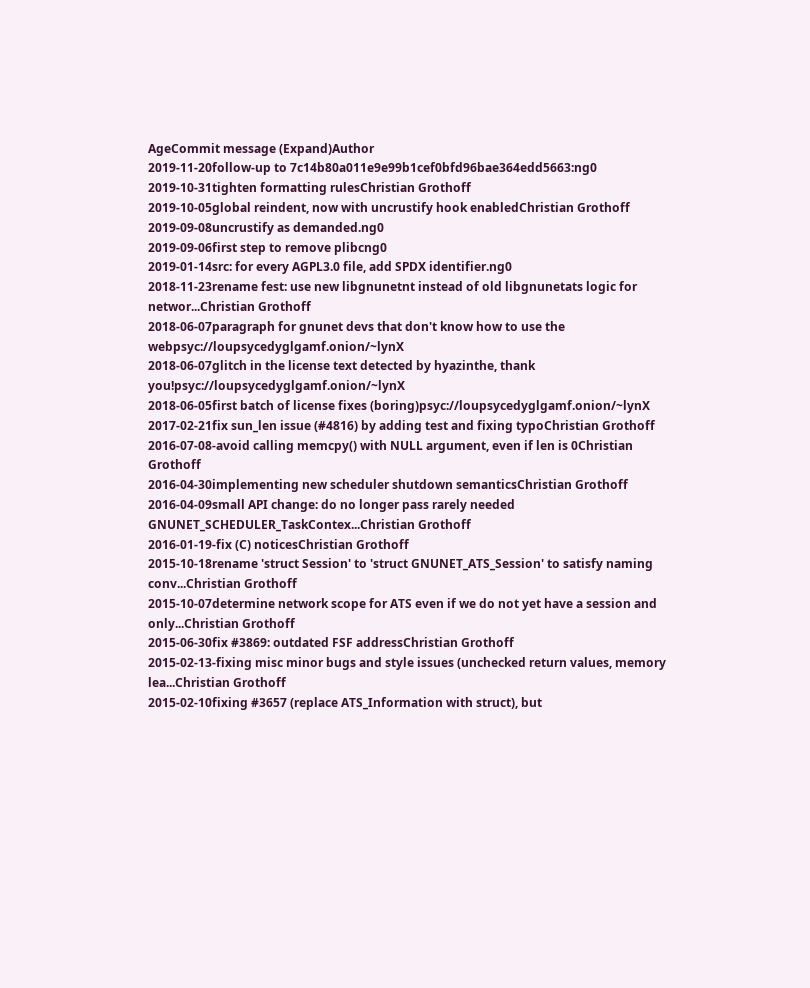AgeCommit message (Expand)Author
2019-11-20follow-up to 7c14b80a011e9e99b1cef0bfd96bae364edd5663:ng0
2019-10-31tighten formatting rulesChristian Grothoff
2019-10-05global reindent, now with uncrustify hook enabledChristian Grothoff
2019-09-08uncrustify as demanded.ng0
2019-09-06first step to remove plibcng0
2019-01-14src: for every AGPL3.0 file, add SPDX identifier.ng0
2018-11-23rename fest: use new libgnunetnt instead of old libgnunetats logic for networ...Christian Grothoff
2018-06-07paragraph for gnunet devs that don't know how to use the webpsyc://loupsycedyglgamf.onion/~lynX
2018-06-07glitch in the license text detected by hyazinthe, thank you!psyc://loupsycedyglgamf.onion/~lynX
2018-06-05first batch of license fixes (boring)psyc://loupsycedyglgamf.onion/~lynX
2017-02-21fix sun_len issue (#4816) by adding test and fixing typoChristian Grothoff
2016-07-08-avoid calling memcpy() with NULL argument, even if len is 0Christian Grothoff
2016-04-30implementing new scheduler shutdown semanticsChristian Grothoff
2016-04-09small API change: do no longer pass rarely needed GNUNET_SCHEDULER_TaskContex...Christian Grothoff
2016-01-19-fix (C) noticesChristian Grothoff
2015-10-18rename 'struct Session' to 'struct GNUNET_ATS_Session' to satisfy naming conv...Christian Grothoff
2015-10-07determine network scope for ATS even if we do not yet have a session and only...Christian Grothoff
2015-06-30fix #3869: outdated FSF addressChristian Grothoff
2015-02-13-fixing misc minor bugs and style issues (unchecked return values, memory lea...Christian Grothoff
2015-02-10fixing #3657 (replace ATS_Information with struct), but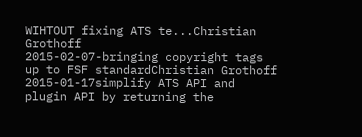WIHTOUT fixing ATS te...Christian Grothoff
2015-02-07-bringing copyright tags up to FSF standardChristian Grothoff
2015-01-17simplify ATS API and plugin API by returning the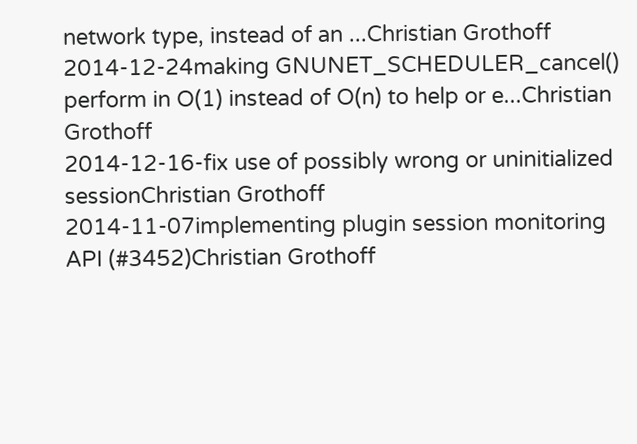network type, instead of an ...Christian Grothoff
2014-12-24making GNUNET_SCHEDULER_cancel() perform in O(1) instead of O(n) to help or e...Christian Grothoff
2014-12-16-fix use of possibly wrong or uninitialized sessionChristian Grothoff
2014-11-07implementing plugin session monitoring API (#3452)Christian Grothoff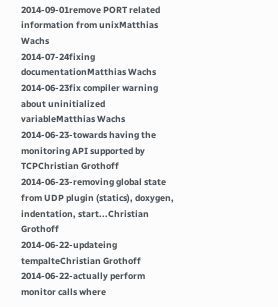2014-09-01remove PORT related information from unixMatthias Wachs
2014-07-24fixing documentationMatthias Wachs
2014-06-23fix compiler warning about uninitialized variableMatthias Wachs
2014-06-23-towards having the monitoring API supported by TCPChristian Grothoff
2014-06-23-removing global state from UDP plugin (statics), doxygen, indentation, start...Christian Grothoff
2014-06-22-updateing tempalteChristian Grothoff
2014-06-22-actually perform monitor calls where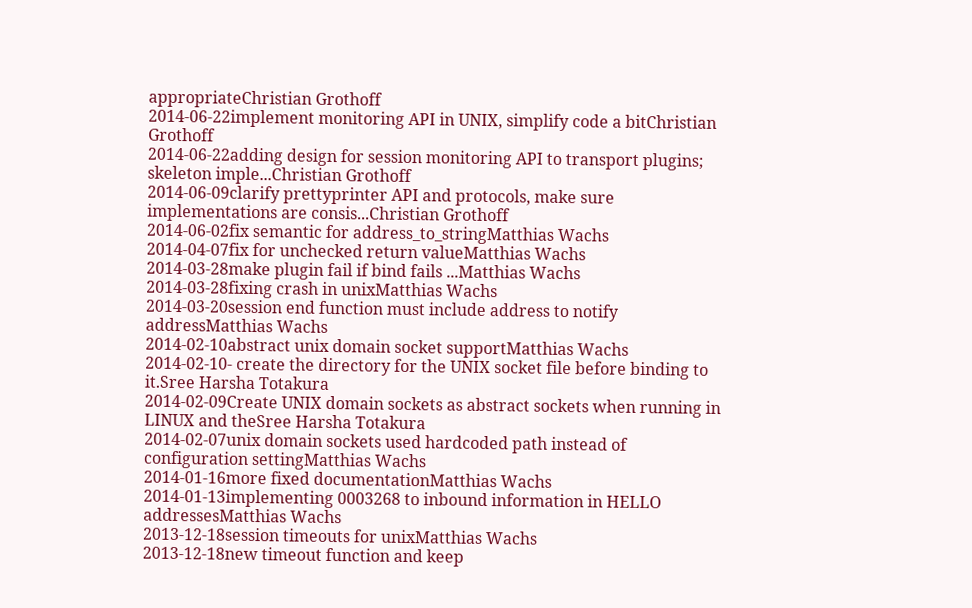appropriateChristian Grothoff
2014-06-22implement monitoring API in UNIX, simplify code a bitChristian Grothoff
2014-06-22adding design for session monitoring API to transport plugins; skeleton imple...Christian Grothoff
2014-06-09clarify prettyprinter API and protocols, make sure implementations are consis...Christian Grothoff
2014-06-02fix semantic for address_to_stringMatthias Wachs
2014-04-07fix for unchecked return valueMatthias Wachs
2014-03-28make plugin fail if bind fails ...Matthias Wachs
2014-03-28fixing crash in unixMatthias Wachs
2014-03-20session end function must include address to notify addressMatthias Wachs
2014-02-10abstract unix domain socket supportMatthias Wachs
2014-02-10- create the directory for the UNIX socket file before binding to it.Sree Harsha Totakura
2014-02-09Create UNIX domain sockets as abstract sockets when running in LINUX and theSree Harsha Totakura
2014-02-07unix domain sockets used hardcoded path instead of configuration settingMatthias Wachs
2014-01-16more fixed documentationMatthias Wachs
2014-01-13implementing 0003268 to inbound information in HELLO addressesMatthias Wachs
2013-12-18session timeouts for unixMatthias Wachs
2013-12-18new timeout function and keep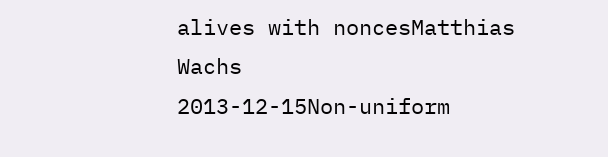alives with noncesMatthias Wachs
2013-12-15Non-uniform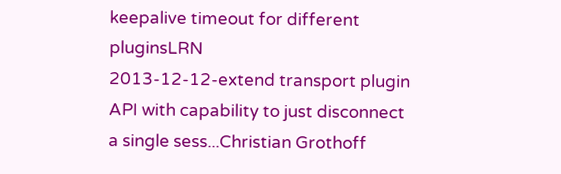keepalive timeout for different pluginsLRN
2013-12-12-extend transport plugin API with capability to just disconnect a single sess...Christian Grothoff